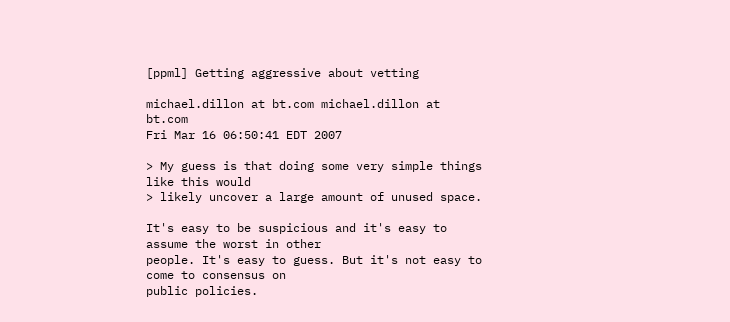[ppml] Getting aggressive about vetting

michael.dillon at bt.com michael.dillon at bt.com
Fri Mar 16 06:50:41 EDT 2007

> My guess is that doing some very simple things like this would
> likely uncover a large amount of unused space.

It's easy to be suspicious and it's easy to assume the worst in other
people. It's easy to guess. But it's not easy to come to consensus on
public policies.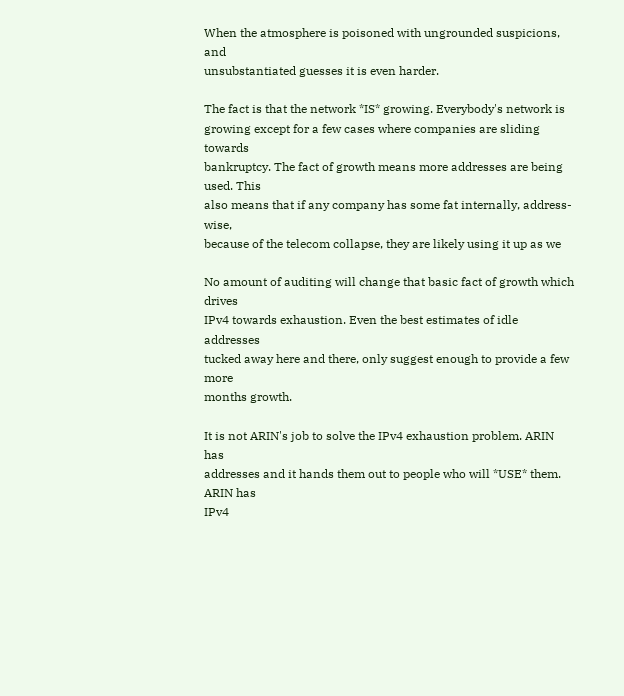When the atmosphere is poisoned with ungrounded suspicions, and
unsubstantiated guesses it is even harder.

The fact is that the network *IS* growing. Everybody's network is
growing except for a few cases where companies are sliding towards
bankruptcy. The fact of growth means more addresses are being used. This
also means that if any company has some fat internally, address-wise,
because of the telecom collapse, they are likely using it up as we

No amount of auditing will change that basic fact of growth which drives
IPv4 towards exhaustion. Even the best estimates of idle addresses
tucked away here and there, only suggest enough to provide a few more
months growth.

It is not ARIN's job to solve the IPv4 exhaustion problem. ARIN has
addresses and it hands them out to people who will *USE* them. ARIN has
IPv4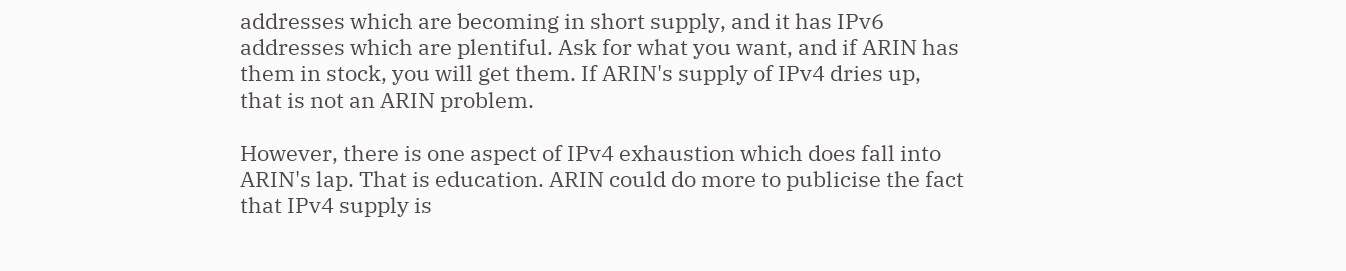addresses which are becoming in short supply, and it has IPv6
addresses which are plentiful. Ask for what you want, and if ARIN has
them in stock, you will get them. If ARIN's supply of IPv4 dries up,
that is not an ARIN problem.

However, there is one aspect of IPv4 exhaustion which does fall into
ARIN's lap. That is education. ARIN could do more to publicise the fact
that IPv4 supply is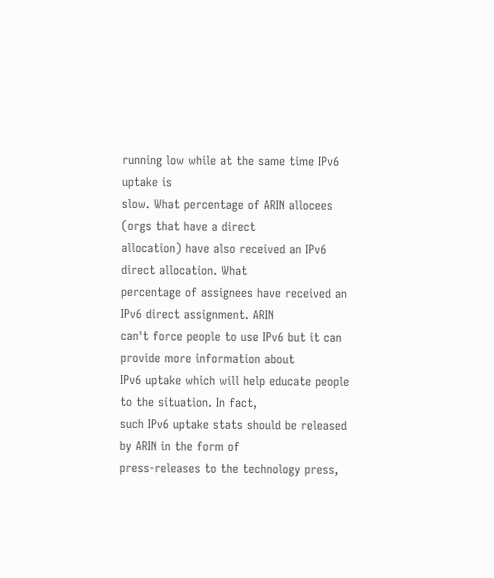running low while at the same time IPv6 uptake is
slow. What percentage of ARIN allocees (orgs that have a direct
allocation) have also received an IPv6 direct allocation. What
percentage of assignees have received an IPv6 direct assignment. ARIN
can't force people to use IPv6 but it can provide more information about
IPv6 uptake which will help educate people to the situation. In fact,
such IPv6 uptake stats should be released by ARIN in the form of
press-releases to the technology press,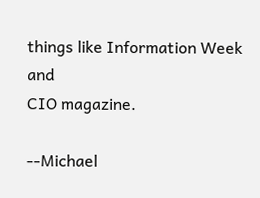things like Information Week and
CIO magazine.

--Michael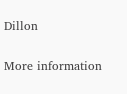Dillon

More information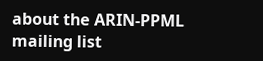about the ARIN-PPML mailing list